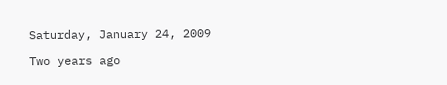Saturday, January 24, 2009

Two years ago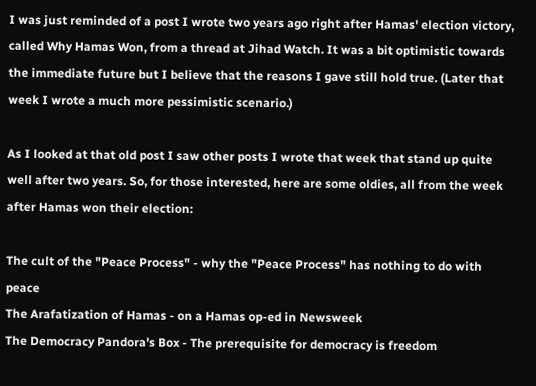I was just reminded of a post I wrote two years ago right after Hamas' election victory, called Why Hamas Won, from a thread at Jihad Watch. It was a bit optimistic towards the immediate future but I believe that the reasons I gave still hold true. (Later that week I wrote a much more pessimistic scenario.)

As I looked at that old post I saw other posts I wrote that week that stand up quite well after two years. So, for those interested, here are some oldies, all from the week after Hamas won their election:

The cult of the "Peace Process" - why the "Peace Process" has nothing to do with peace
The Arafatization of Hamas - on a Hamas op-ed in Newsweek
The Democracy Pandora's Box - The prerequisite for democracy is freedom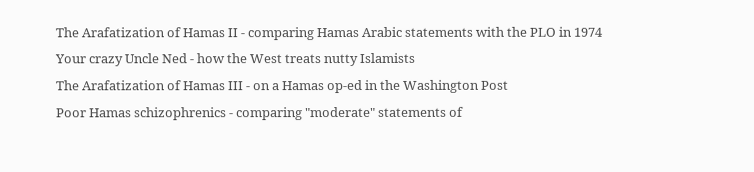The Arafatization of Hamas II - comparing Hamas Arabic statements with the PLO in 1974
Your crazy Uncle Ned - how the West treats nutty Islamists
The Arafatization of Hamas III - on a Hamas op-ed in the Washington Post
Poor Hamas schizophrenics - comparing "moderate" statements of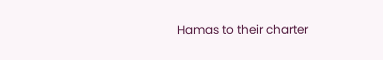Hamas to their charter